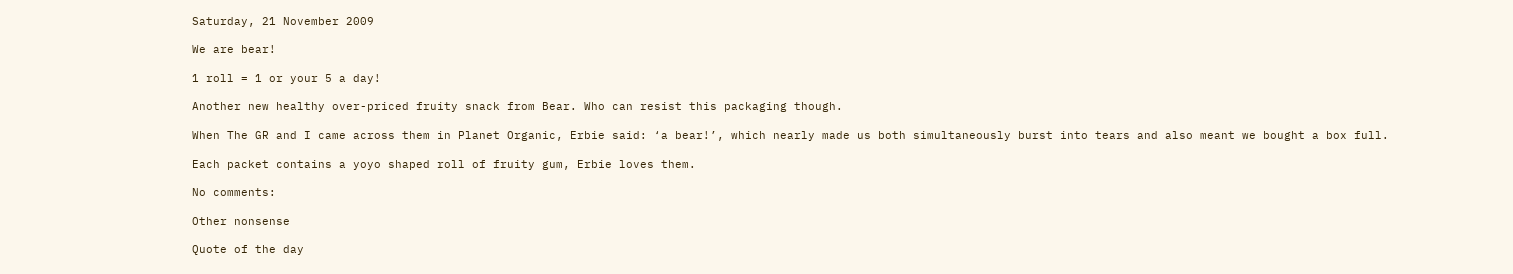Saturday, 21 November 2009

We are bear!

1 roll = 1 or your 5 a day!

Another new healthy over-priced fruity snack from Bear. Who can resist this packaging though.

When The GR and I came across them in Planet Organic, Erbie said: ‘a bear!’, which nearly made us both simultaneously burst into tears and also meant we bought a box full.

Each packet contains a yoyo shaped roll of fruity gum, Erbie loves them.

No comments:

Other nonsense

Quote of the day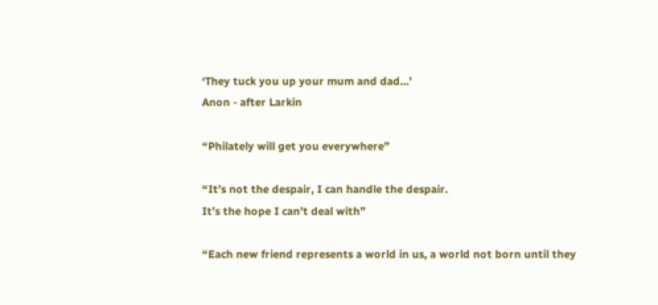‘They tuck you up your mum and dad...’
Anon - after Larkin

“Philately will get you everywhere”

“It’s not the despair, I can handle the despair.
It’s the hope I can’t deal with”

“Each new friend represents a world in us, a world not born until they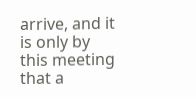arrive, and it is only by this meeting that a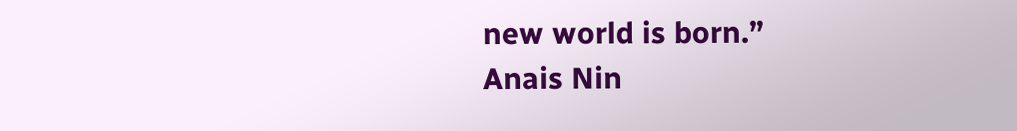new world is born.”
Anais Nin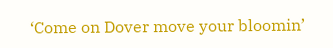‘Come on Dover move your bloomin’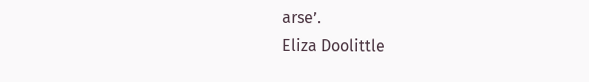arse’.
Eliza Doolittle